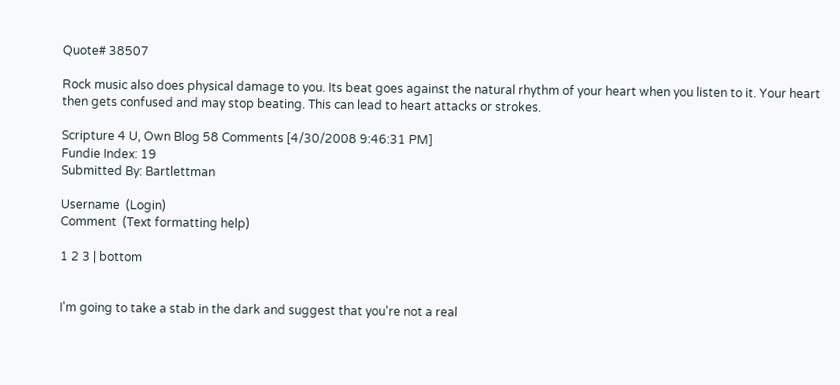Quote# 38507

Rock music also does physical damage to you. Its beat goes against the natural rhythm of your heart when you listen to it. Your heart then gets confused and may stop beating. This can lead to heart attacks or strokes.

Scripture 4 U, Own Blog 58 Comments [4/30/2008 9:46:31 PM]
Fundie Index: 19
Submitted By: Bartlettman

Username  (Login)
Comment  (Text formatting help)

1 2 3 | bottom


I'm going to take a stab in the dark and suggest that you're not a real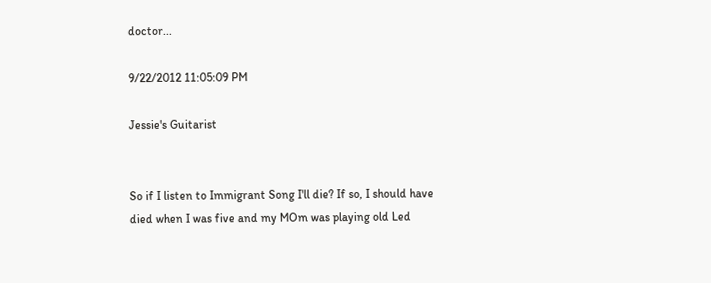doctor...

9/22/2012 11:05:09 PM

Jessie's Guitarist


So if I listen to Immigrant Song I'll die? If so, I should have died when I was five and my MOm was playing old Led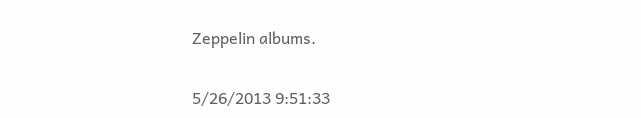Zeppelin albums.

5/26/2013 9:51:33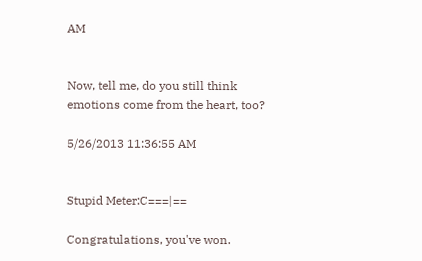AM


Now, tell me, do you still think emotions come from the heart, too?

5/26/2013 11:36:55 AM


Stupid Meter:C===|==

Congratulations, you've won.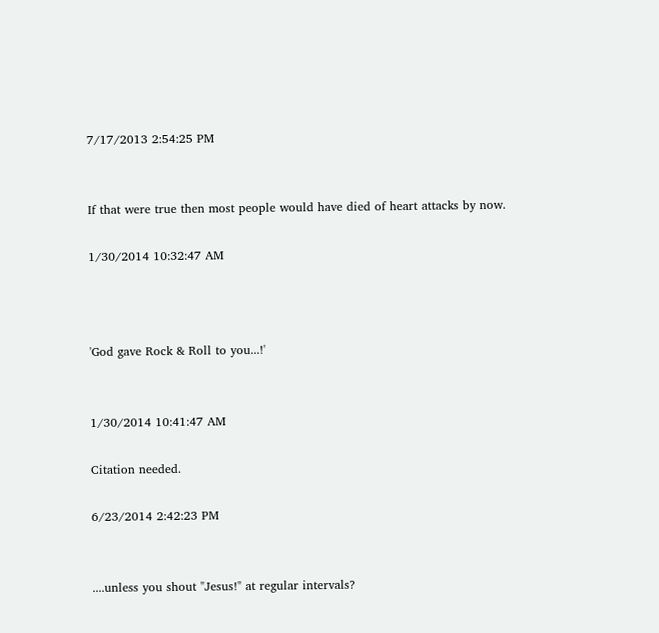7/17/2013 2:54:25 PM


If that were true then most people would have died of heart attacks by now.

1/30/2014 10:32:47 AM



'God gave Rock & Roll to you...!'


1/30/2014 10:41:47 AM

Citation needed.

6/23/2014 2:42:23 PM


....unless you shout "Jesus!" at regular intervals?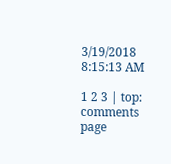3/19/2018 8:15:13 AM

1 2 3 | top: comments page